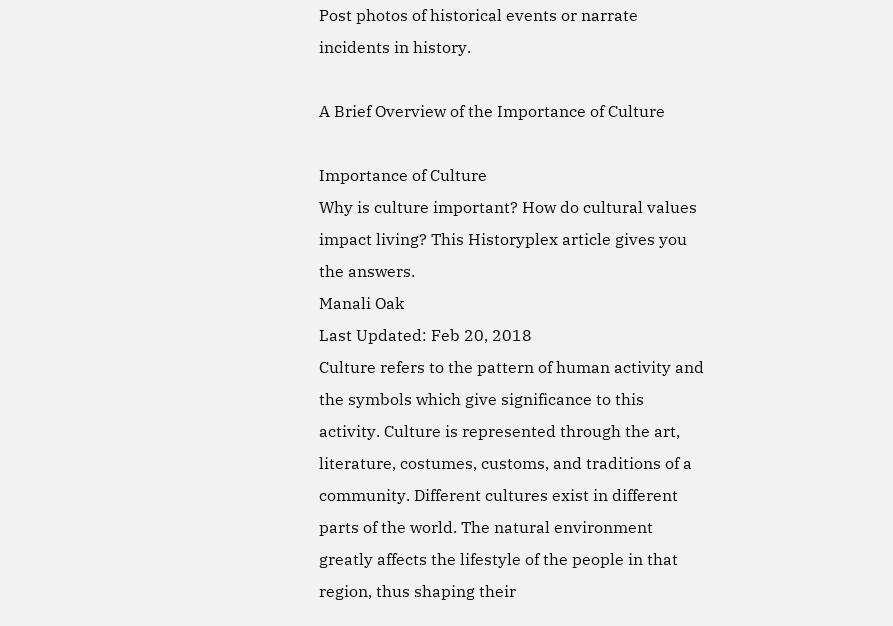Post photos of historical events or narrate incidents in history.

A Brief Overview of the Importance of Culture

Importance of Culture
Why is culture important? How do cultural values impact living? This Historyplex article gives you the answers.
Manali Oak
Last Updated: Feb 20, 2018
Culture refers to the pattern of human activity and the symbols which give significance to this activity. Culture is represented through the art, literature, costumes, customs, and traditions of a community. Different cultures exist in different parts of the world. The natural environment greatly affects the lifestyle of the people in that region, thus shaping their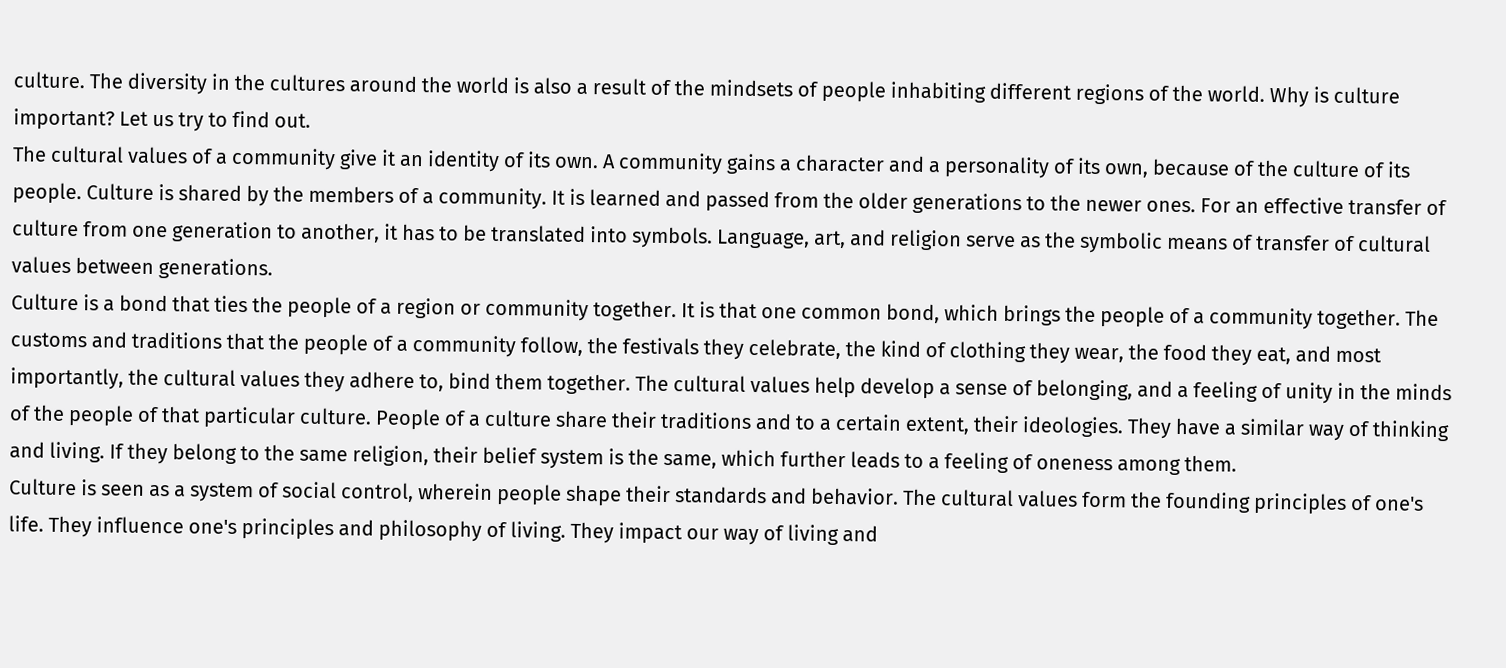culture. The diversity in the cultures around the world is also a result of the mindsets of people inhabiting different regions of the world. Why is culture important? Let us try to find out.
The cultural values of a community give it an identity of its own. A community gains a character and a personality of its own, because of the culture of its people. Culture is shared by the members of a community. It is learned and passed from the older generations to the newer ones. For an effective transfer of culture from one generation to another, it has to be translated into symbols. Language, art, and religion serve as the symbolic means of transfer of cultural values between generations.
Culture is a bond that ties the people of a region or community together. It is that one common bond, which brings the people of a community together. The customs and traditions that the people of a community follow, the festivals they celebrate, the kind of clothing they wear, the food they eat, and most importantly, the cultural values they adhere to, bind them together. The cultural values help develop a sense of belonging, and a feeling of unity in the minds of the people of that particular culture. People of a culture share their traditions and to a certain extent, their ideologies. They have a similar way of thinking and living. If they belong to the same religion, their belief system is the same, which further leads to a feeling of oneness among them.
Culture is seen as a system of social control, wherein people shape their standards and behavior. The cultural values form the founding principles of one's life. They influence one's principles and philosophy of living. They impact our way of living and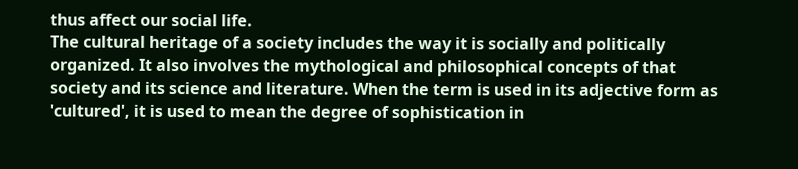thus affect our social life.
The cultural heritage of a society includes the way it is socially and politically organized. It also involves the mythological and philosophical concepts of that society and its science and literature. When the term is used in its adjective form as 'cultured', it is used to mean the degree of sophistication in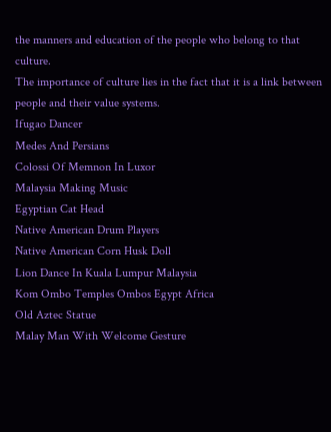the manners and education of the people who belong to that culture.
The importance of culture lies in the fact that it is a link between people and their value systems.
Ifugao Dancer
Medes And Persians
Colossi Of Memnon In Luxor
Malaysia Making Music
Egyptian Cat Head
Native American Drum Players
Native American Corn Husk Doll
Lion Dance In Kuala Lumpur Malaysia
Kom Ombo Temples Ombos Egypt Africa
Old Aztec Statue
Malay Man With Welcome Gesture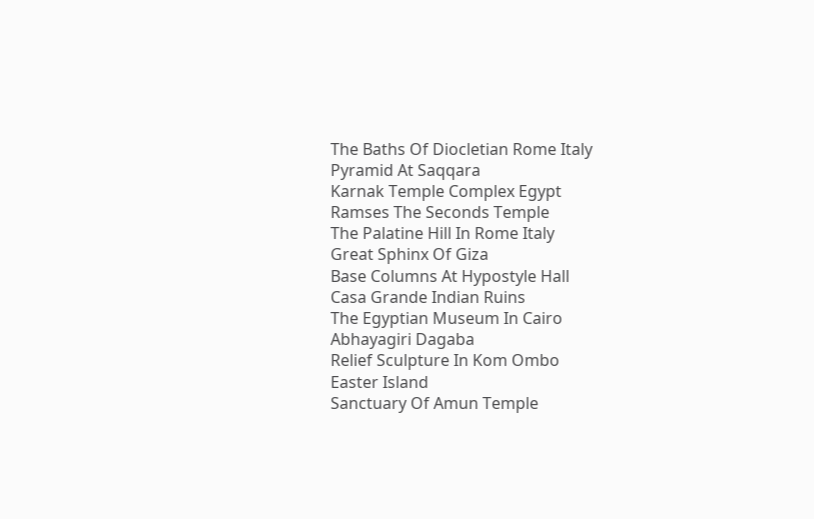The Baths Of Diocletian Rome Italy
Pyramid At Saqqara
Karnak Temple Complex Egypt
Ramses The Seconds Temple
The Palatine Hill In Rome Italy
Great Sphinx Of Giza
Base Columns At Hypostyle Hall
Casa Grande Indian Ruins
The Egyptian Museum In Cairo
Abhayagiri Dagaba
Relief Sculpture In Kom Ombo
Easter Island
Sanctuary Of Amun Temple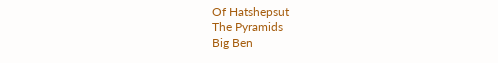Of Hatshepsut
The Pyramids
Big Ben